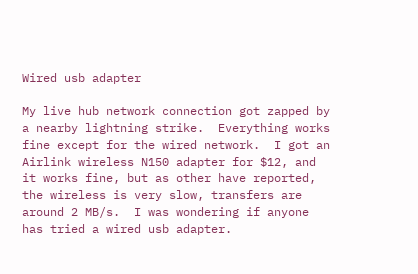Wired usb adapter

My live hub network connection got zapped by a nearby lightning strike.  Everything works fine except for the wired network.  I got an Airlink wireless N150 adapter for $12, and it works fine, but as other have reported, the wireless is very slow, transfers are around 2 MB/s.  I was wondering if anyone has tried a wired usb adapter.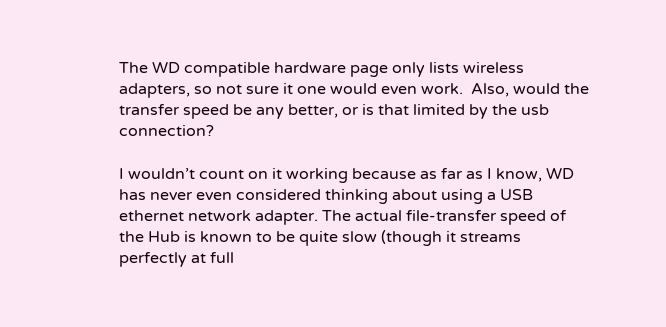The WD compatible hardware page only lists wireless adapters, so not sure it one would even work.  Also, would the transfer speed be any better, or is that limited by the usb connection?

I wouldn’t count on it working because as far as I know, WD has never even considered thinking about using a USB ethernet network adapter. The actual file-transfer speed of the Hub is known to be quite slow (though it streams perfectly at full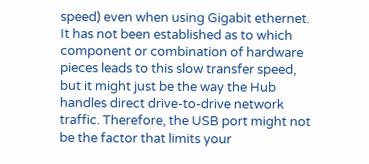speed) even when using Gigabit ethernet. It has not been established as to which component or combination of hardware pieces leads to this slow transfer speed, but it might just be the way the Hub handles direct drive-to-drive network traffic. Therefore, the USB port might not be the factor that limits your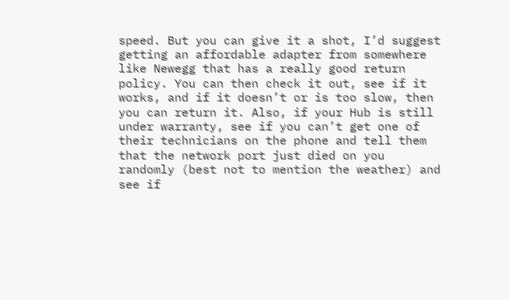speed. But you can give it a shot, I’d suggest getting an affordable adapter from somewhere like Newegg that has a really good return policy. You can then check it out, see if it works, and if it doesn’t or is too slow, then you can return it. Also, if your Hub is still under warranty, see if you can’t get one of their technicians on the phone and tell them that the network port just died on you randomly (best not to mention the weather) and see if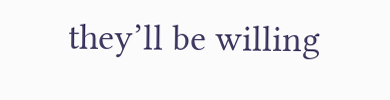they’ll be willing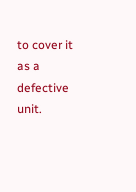to cover it as a defective unit.